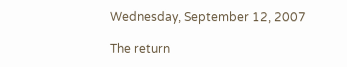Wednesday, September 12, 2007

The return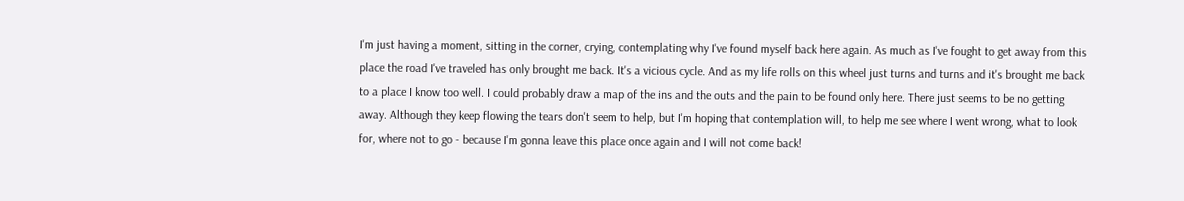I'm just having a moment, sitting in the corner, crying, contemplating why I've found myself back here again. As much as I've fought to get away from this place the road I've traveled has only brought me back. It's a vicious cycle. And as my life rolls on this wheel just turns and turns and it's brought me back to a place I know too well. I could probably draw a map of the ins and the outs and the pain to be found only here. There just seems to be no getting away. Although they keep flowing the tears don't seem to help, but I'm hoping that contemplation will, to help me see where I went wrong, what to look for, where not to go - because I'm gonna leave this place once again and I will not come back!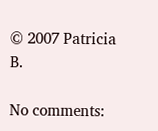© 2007 Patricia B.

No comments: